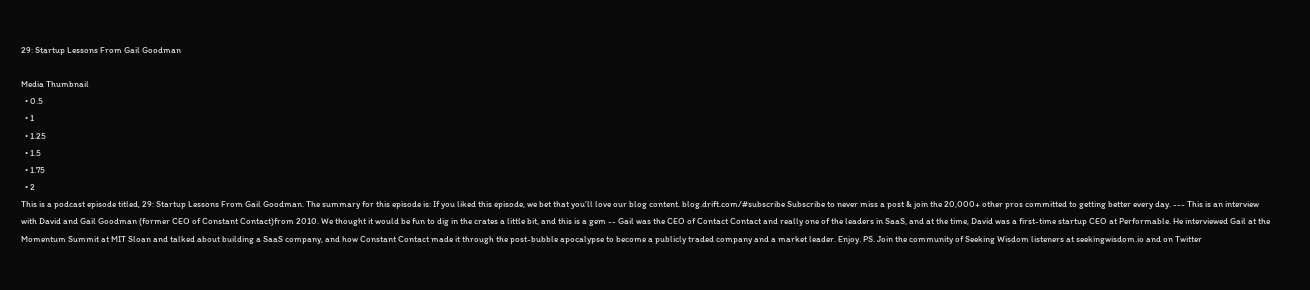29: Startup Lessons From Gail Goodman

Media Thumbnail
  • 0.5
  • 1
  • 1.25
  • 1.5
  • 1.75
  • 2
This is a podcast episode titled, 29: Startup Lessons From Gail Goodman. The summary for this episode is: If you liked this episode, we bet that you’ll love our blog content. blog.drift.com/#subscribe Subscribe to never miss a post & join the 20,000+ other pros committed to getting better every day. --- This is an interview with David and Gail Goodman (former CEO of Constant Contact)from 2010. We thought it would be fun to dig in the crates a little bit, and this is a gem -- Gail was the CEO of Contact Contact and really one of the leaders in SaaS, and at the time, David was a first-time startup CEO at Performable. He interviewed Gail at the Momentum Summit at MIT Sloan and talked about building a SaaS company, and how Constant Contact made it through the post-bubble apocalypse to become a publicly traded company and a market leader. Enjoy. PS. Join the community of Seeking Wisdom listeners at seekingwisdom.io and on Twitter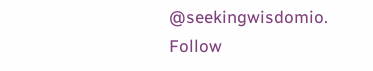@seekingwisdomio. Follow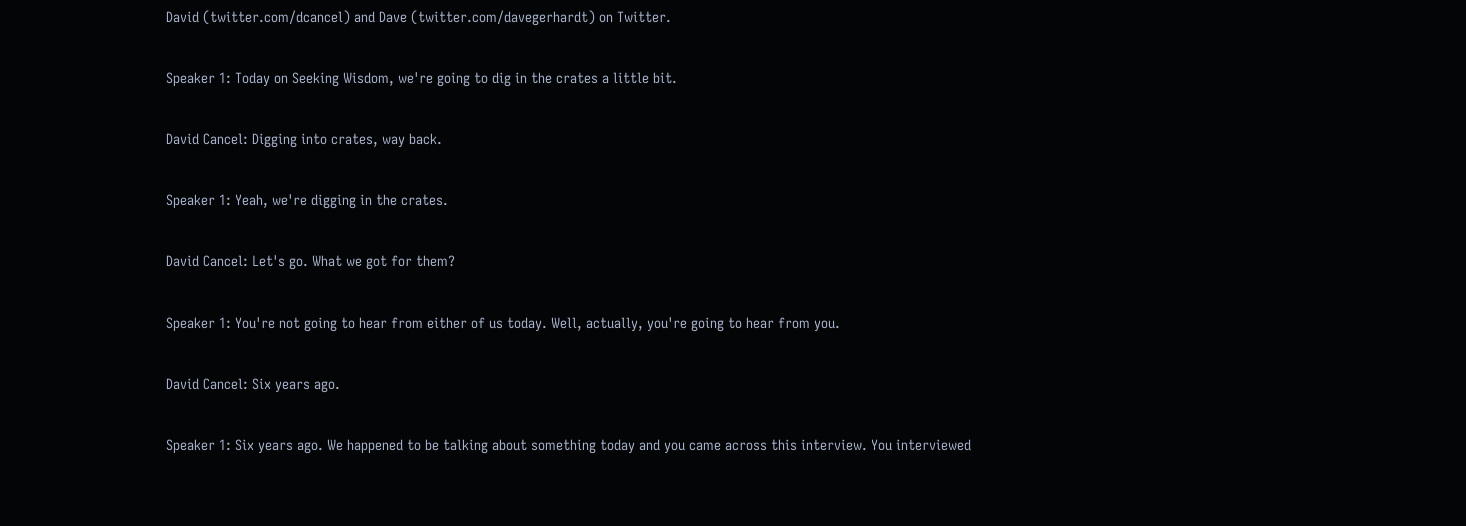David (twitter.com/dcancel) and Dave (twitter.com/davegerhardt) on Twitter.

Speaker 1: Today on Seeking Wisdom, we're going to dig in the crates a little bit.

David Cancel: Digging into crates, way back.

Speaker 1: Yeah, we're digging in the crates.

David Cancel: Let's go. What we got for them?

Speaker 1: You're not going to hear from either of us today. Well, actually, you're going to hear from you.

David Cancel: Six years ago.

Speaker 1: Six years ago. We happened to be talking about something today and you came across this interview. You interviewed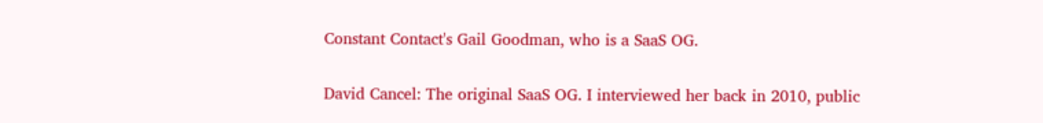Constant Contact's Gail Goodman, who is a SaaS OG.

David Cancel: The original SaaS OG. I interviewed her back in 2010, public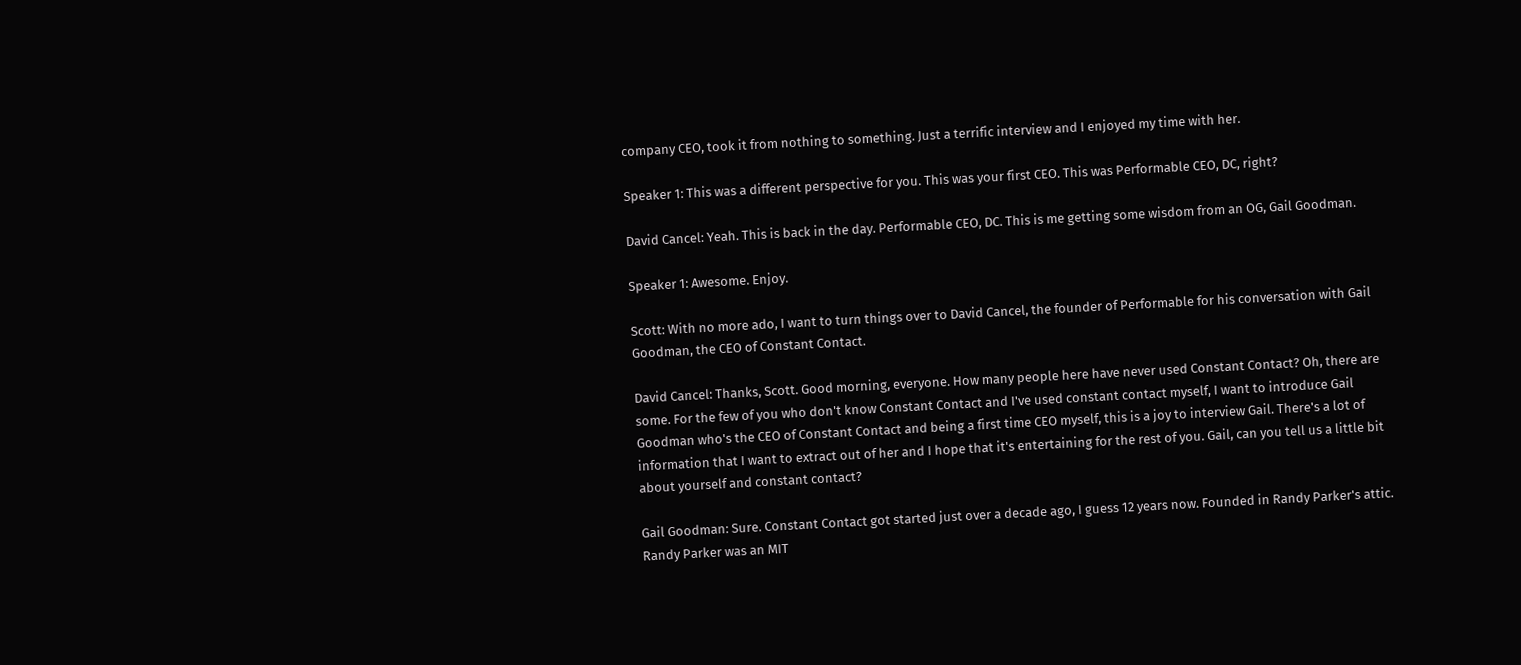company CEO, took it from nothing to something. Just a terrific interview and I enjoyed my time with her.

Speaker 1: This was a different perspective for you. This was your first CEO. This was Performable CEO, DC, right?

David Cancel: Yeah. This is back in the day. Performable CEO, DC. This is me getting some wisdom from an OG, Gail Goodman.

Speaker 1: Awesome. Enjoy.

Scott: With no more ado, I want to turn things over to David Cancel, the founder of Performable for his conversation with Gail Goodman, the CEO of Constant Contact.

David Cancel: Thanks, Scott. Good morning, everyone. How many people here have never used Constant Contact? Oh, there are some. For the few of you who don't know Constant Contact and I've used constant contact myself, I want to introduce Gail Goodman who's the CEO of Constant Contact and being a first time CEO myself, this is a joy to interview Gail. There's a lot of information that I want to extract out of her and I hope that it's entertaining for the rest of you. Gail, can you tell us a little bit about yourself and constant contact?

Gail Goodman: Sure. Constant Contact got started just over a decade ago, I guess 12 years now. Founded in Randy Parker's attic. Randy Parker was an MIT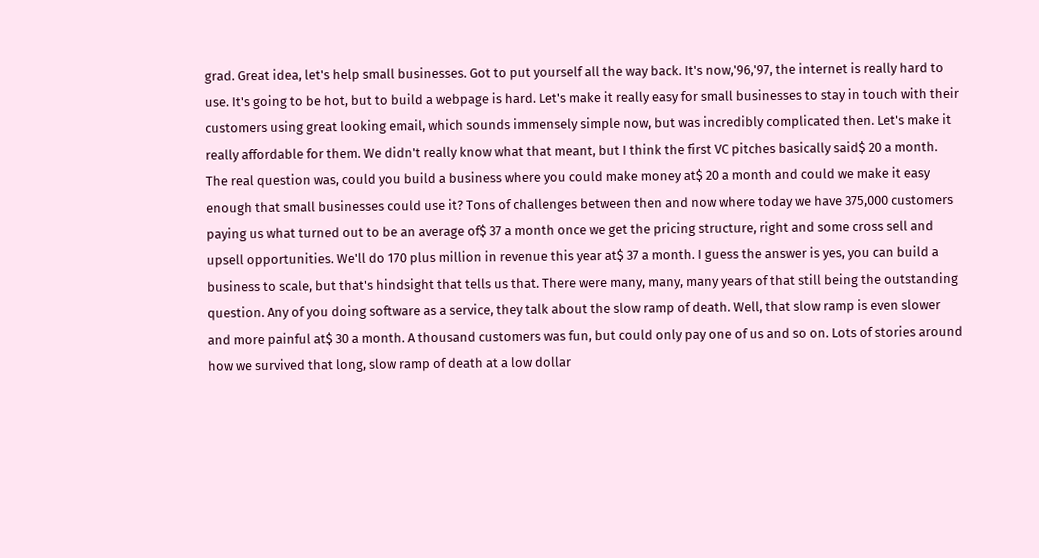grad. Great idea, let's help small businesses. Got to put yourself all the way back. It's now,'96,'97, the internet is really hard to use. It's going to be hot, but to build a webpage is hard. Let's make it really easy for small businesses to stay in touch with their customers using great looking email, which sounds immensely simple now, but was incredibly complicated then. Let's make it really affordable for them. We didn't really know what that meant, but I think the first VC pitches basically said$ 20 a month. The real question was, could you build a business where you could make money at$ 20 a month and could we make it easy enough that small businesses could use it? Tons of challenges between then and now where today we have 375,000 customers paying us what turned out to be an average of$ 37 a month once we get the pricing structure, right and some cross sell and upsell opportunities. We'll do 170 plus million in revenue this year at$ 37 a month. I guess the answer is yes, you can build a business to scale, but that's hindsight that tells us that. There were many, many, many years of that still being the outstanding question. Any of you doing software as a service, they talk about the slow ramp of death. Well, that slow ramp is even slower and more painful at$ 30 a month. A thousand customers was fun, but could only pay one of us and so on. Lots of stories around how we survived that long, slow ramp of death at a low dollar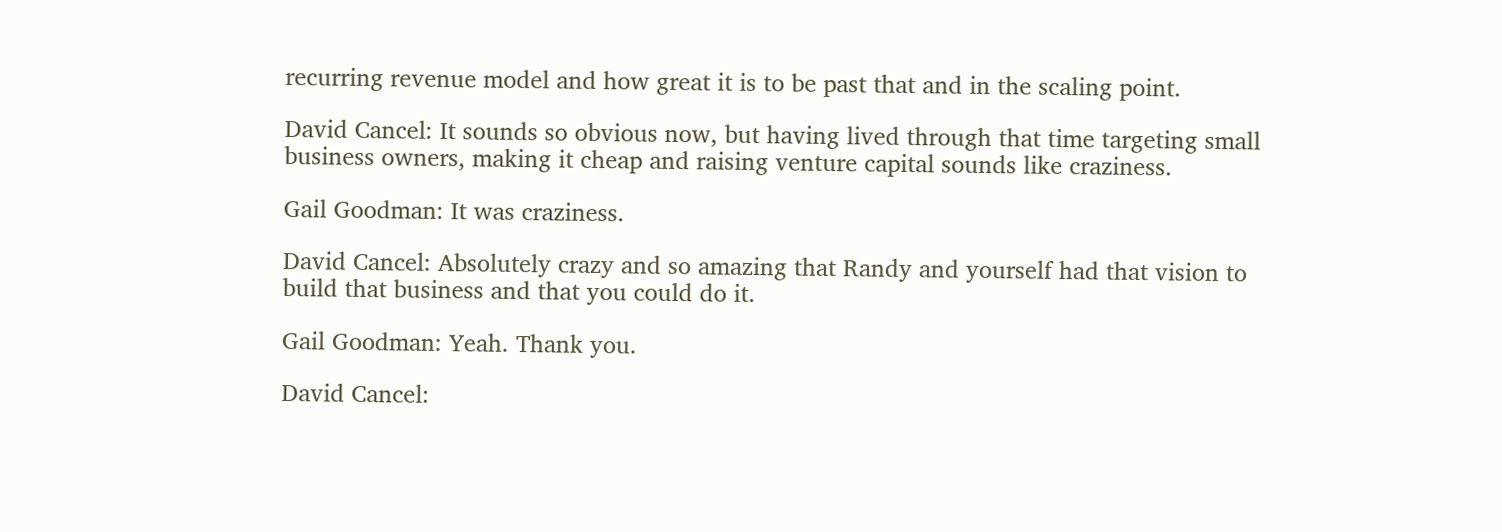recurring revenue model and how great it is to be past that and in the scaling point.

David Cancel: It sounds so obvious now, but having lived through that time targeting small business owners, making it cheap and raising venture capital sounds like craziness.

Gail Goodman: It was craziness.

David Cancel: Absolutely crazy and so amazing that Randy and yourself had that vision to build that business and that you could do it.

Gail Goodman: Yeah. Thank you.

David Cancel: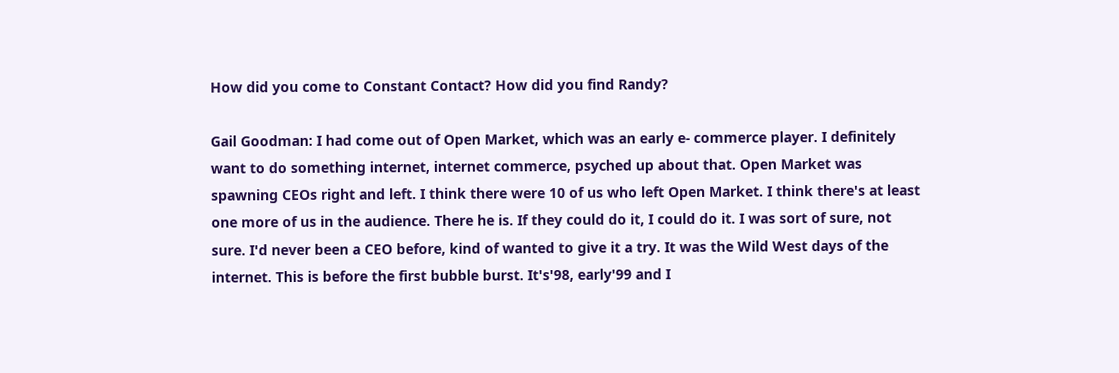How did you come to Constant Contact? How did you find Randy?

Gail Goodman: I had come out of Open Market, which was an early e- commerce player. I definitely want to do something internet, internet commerce, psyched up about that. Open Market was spawning CEOs right and left. I think there were 10 of us who left Open Market. I think there's at least one more of us in the audience. There he is. If they could do it, I could do it. I was sort of sure, not sure. I'd never been a CEO before, kind of wanted to give it a try. It was the Wild West days of the internet. This is before the first bubble burst. It's'98, early'99 and I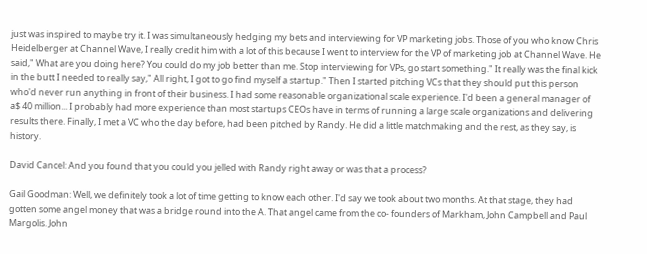just was inspired to maybe try it. I was simultaneously hedging my bets and interviewing for VP marketing jobs. Those of you who know Chris Heidelberger at Channel Wave, I really credit him with a lot of this because I went to interview for the VP of marketing job at Channel Wave. He said," What are you doing here? You could do my job better than me. Stop interviewing for VPs, go start something." It really was the final kick in the butt I needed to really say," All right, I got to go find myself a startup." Then I started pitching VCs that they should put this person who'd never run anything in front of their business. I had some reasonable organizational scale experience. I'd been a general manager of a$ 40 million... I probably had more experience than most startups CEOs have in terms of running a large scale organizations and delivering results there. Finally, I met a VC who the day before, had been pitched by Randy. He did a little matchmaking and the rest, as they say, is history.

David Cancel: And you found that you could you jelled with Randy right away or was that a process?

Gail Goodman: Well, we definitely took a lot of time getting to know each other. I'd say we took about two months. At that stage, they had gotten some angel money that was a bridge round into the A. That angel came from the co- founders of Markham, John Campbell and Paul Margolis. John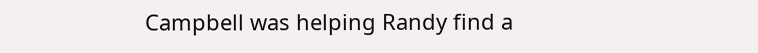Campbell was helping Randy find a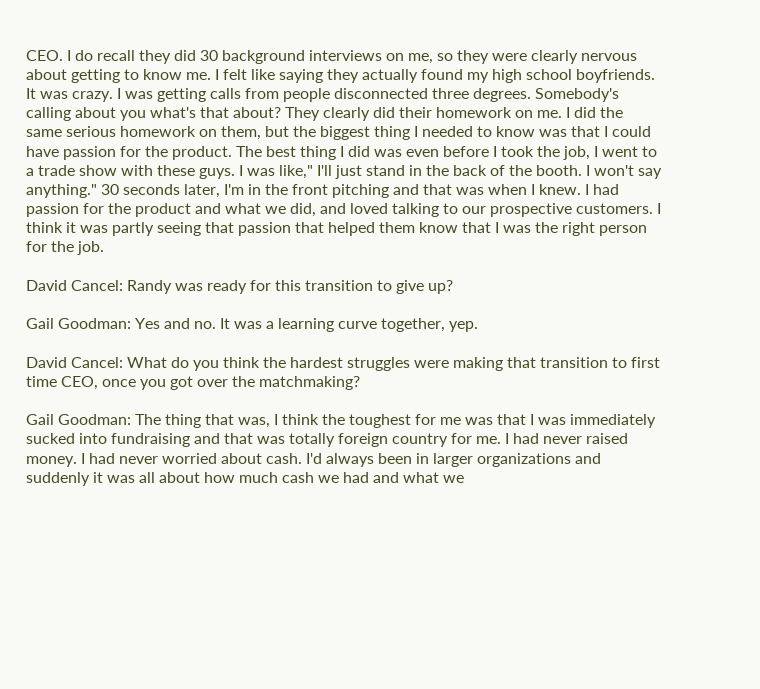CEO. I do recall they did 30 background interviews on me, so they were clearly nervous about getting to know me. I felt like saying they actually found my high school boyfriends. It was crazy. I was getting calls from people disconnected three degrees. Somebody's calling about you what's that about? They clearly did their homework on me. I did the same serious homework on them, but the biggest thing I needed to know was that I could have passion for the product. The best thing I did was even before I took the job, I went to a trade show with these guys. I was like," I'll just stand in the back of the booth. I won't say anything." 30 seconds later, I'm in the front pitching and that was when I knew. I had passion for the product and what we did, and loved talking to our prospective customers. I think it was partly seeing that passion that helped them know that I was the right person for the job.

David Cancel: Randy was ready for this transition to give up?

Gail Goodman: Yes and no. It was a learning curve together, yep.

David Cancel: What do you think the hardest struggles were making that transition to first time CEO, once you got over the matchmaking?

Gail Goodman: The thing that was, I think the toughest for me was that I was immediately sucked into fundraising and that was totally foreign country for me. I had never raised money. I had never worried about cash. I'd always been in larger organizations and suddenly it was all about how much cash we had and what we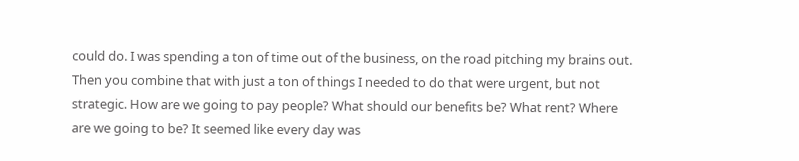could do. I was spending a ton of time out of the business, on the road pitching my brains out. Then you combine that with just a ton of things I needed to do that were urgent, but not strategic. How are we going to pay people? What should our benefits be? What rent? Where are we going to be? It seemed like every day was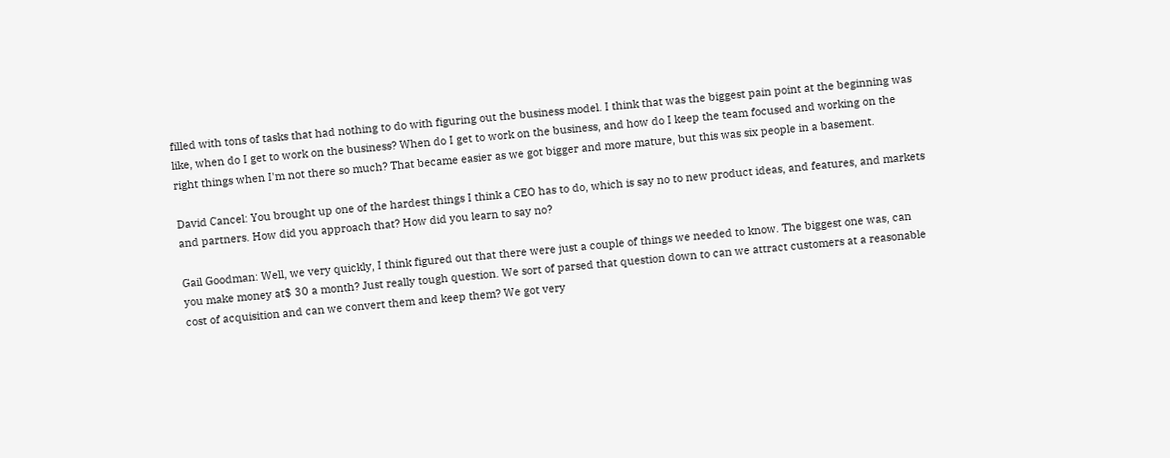filled with tons of tasks that had nothing to do with figuring out the business model. I think that was the biggest pain point at the beginning was like, when do I get to work on the business? When do I get to work on the business, and how do I keep the team focused and working on the right things when I'm not there so much? That became easier as we got bigger and more mature, but this was six people in a basement.

David Cancel: You brought up one of the hardest things I think a CEO has to do, which is say no to new product ideas, and features, and markets and partners. How did you approach that? How did you learn to say no?

Gail Goodman: Well, we very quickly, I think figured out that there were just a couple of things we needed to know. The biggest one was, can you make money at$ 30 a month? Just really tough question. We sort of parsed that question down to can we attract customers at a reasonable cost of acquisition and can we convert them and keep them? We got very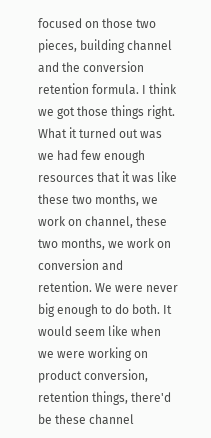focused on those two pieces, building channel and the conversion retention formula. I think we got those things right. What it turned out was we had few enough resources that it was like these two months, we work on channel, these two months, we work on conversion and retention. We were never big enough to do both. It would seem like when we were working on product conversion, retention things, there'd be these channel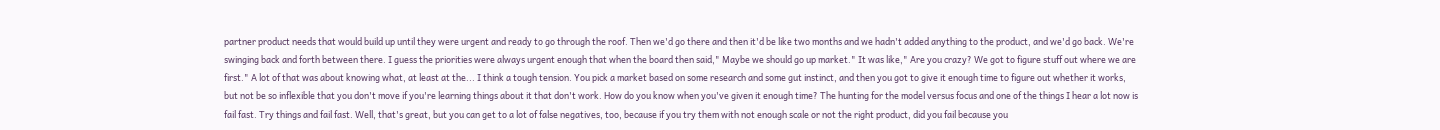partner product needs that would build up until they were urgent and ready to go through the roof. Then we'd go there and then it'd be like two months and we hadn't added anything to the product, and we'd go back. We're swinging back and forth between there. I guess the priorities were always urgent enough that when the board then said," Maybe we should go up market." It was like," Are you crazy? We got to figure stuff out where we are first." A lot of that was about knowing what, at least at the... I think a tough tension. You pick a market based on some research and some gut instinct, and then you got to give it enough time to figure out whether it works, but not be so inflexible that you don't move if you're learning things about it that don't work. How do you know when you've given it enough time? The hunting for the model versus focus and one of the things I hear a lot now is fail fast. Try things and fail fast. Well, that's great, but you can get to a lot of false negatives, too, because if you try them with not enough scale or not the right product, did you fail because you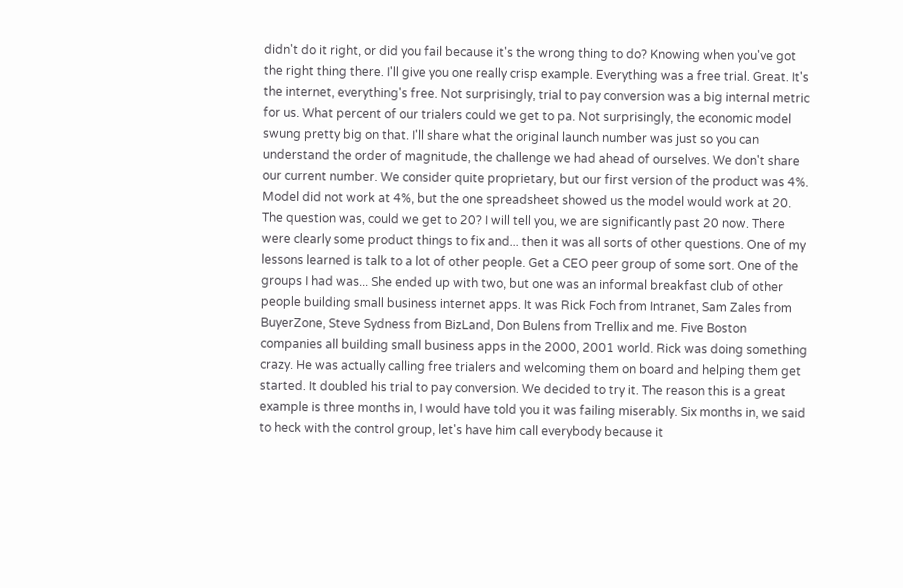didn't do it right, or did you fail because it's the wrong thing to do? Knowing when you've got the right thing there. I'll give you one really crisp example. Everything was a free trial. Great. It's the internet, everything's free. Not surprisingly, trial to pay conversion was a big internal metric for us. What percent of our trialers could we get to pa. Not surprisingly, the economic model swung pretty big on that. I'll share what the original launch number was just so you can understand the order of magnitude, the challenge we had ahead of ourselves. We don't share our current number. We consider quite proprietary, but our first version of the product was 4%. Model did not work at 4%, but the one spreadsheet showed us the model would work at 20. The question was, could we get to 20? I will tell you, we are significantly past 20 now. There were clearly some product things to fix and... then it was all sorts of other questions. One of my lessons learned is talk to a lot of other people. Get a CEO peer group of some sort. One of the groups I had was... She ended up with two, but one was an informal breakfast club of other people building small business internet apps. It was Rick Foch from Intranet, Sam Zales from BuyerZone, Steve Sydness from BizLand, Don Bulens from Trellix and me. Five Boston companies all building small business apps in the 2000, 2001 world. Rick was doing something crazy. He was actually calling free trialers and welcoming them on board and helping them get started. It doubled his trial to pay conversion. We decided to try it. The reason this is a great example is three months in, I would have told you it was failing miserably. Six months in, we said to heck with the control group, let's have him call everybody because it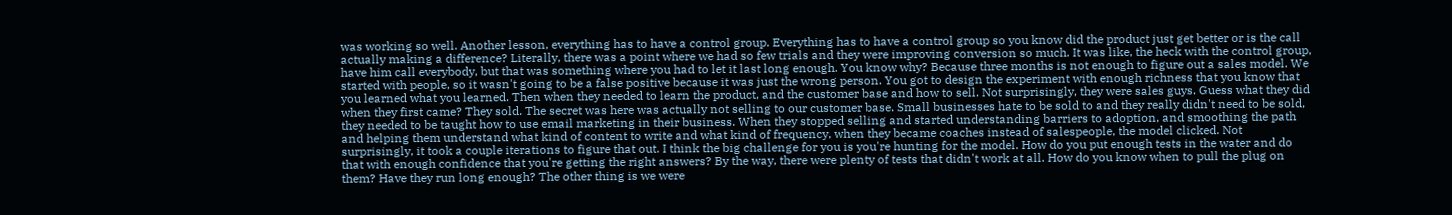was working so well. Another lesson, everything has to have a control group. Everything has to have a control group so you know did the product just get better or is the call actually making a difference? Literally, there was a point where we had so few trials and they were improving conversion so much. It was like, the heck with the control group, have him call everybody, but that was something where you had to let it last long enough. You know why? Because three months is not enough to figure out a sales model. We started with people, so it wasn't going to be a false positive because it was just the wrong person. You got to design the experiment with enough richness that you know that you learned what you learned. Then when they needed to learn the product, and the customer base and how to sell. Not surprisingly, they were sales guys. Guess what they did when they first came? They sold. The secret was here was actually not selling to our customer base. Small businesses hate to be sold to and they really didn't need to be sold, they needed to be taught how to use email marketing in their business. When they stopped selling and started understanding barriers to adoption, and smoothing the path and helping them understand what kind of content to write and what kind of frequency, when they became coaches instead of salespeople, the model clicked. Not surprisingly, it took a couple iterations to figure that out. I think the big challenge for you is you're hunting for the model. How do you put enough tests in the water and do that with enough confidence that you're getting the right answers? By the way, there were plenty of tests that didn't work at all. How do you know when to pull the plug on them? Have they run long enough? The other thing is we were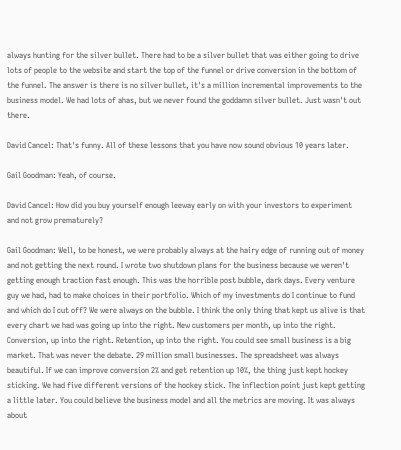always hunting for the silver bullet. There had to be a silver bullet that was either going to drive lots of people to the website and start the top of the funnel or drive conversion in the bottom of the funnel. The answer is there is no silver bullet, it's a million incremental improvements to the business model. We had lots of ahas, but we never found the goddamn silver bullet. Just wasn't out there.

David Cancel: That's funny. All of these lessons that you have now sound obvious 10 years later.

Gail Goodman: Yeah, of course.

David Cancel: How did you buy yourself enough leeway early on with your investors to experiment and not grow prematurely?

Gail Goodman: Well, to be honest, we were probably always at the hairy edge of running out of money and not getting the next round. I wrote two shutdown plans for the business because we weren't getting enough traction fast enough. This was the horrible post bubble, dark days. Every venture guy we had, had to make choices in their portfolio. Which of my investments do I continue to fund and which do I cut off? We were always on the bubble. I think the only thing that kept us alive is that every chart we had was going up into the right. New customers per month, up into the right. Conversion, up into the right. Retention, up into the right. You could see small business is a big market. That was never the debate. 29 million small businesses. The spreadsheet was always beautiful. If we can improve conversion 2% and get retention up 10%, the thing just kept hockey sticking. We had five different versions of the hockey stick. The inflection point just kept getting a little later. You could believe the business model and all the metrics are moving. It was always about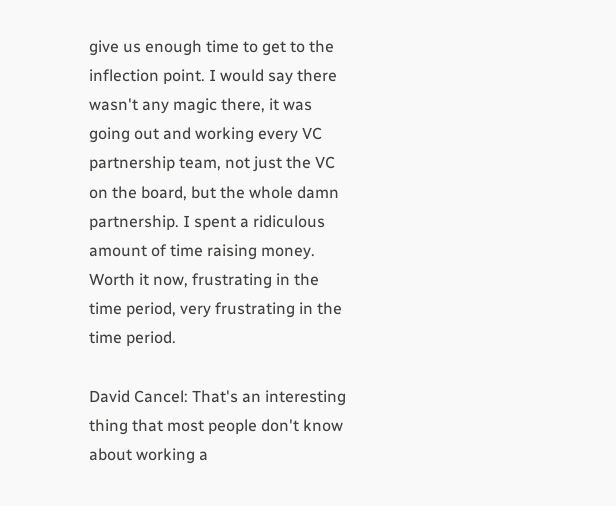give us enough time to get to the inflection point. I would say there wasn't any magic there, it was going out and working every VC partnership team, not just the VC on the board, but the whole damn partnership. I spent a ridiculous amount of time raising money. Worth it now, frustrating in the time period, very frustrating in the time period.

David Cancel: That's an interesting thing that most people don't know about working a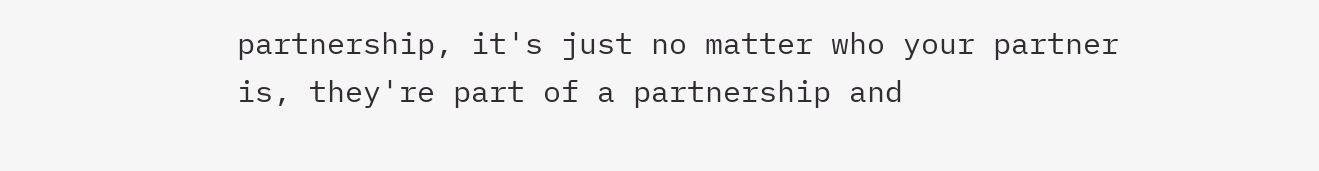partnership, it's just no matter who your partner is, they're part of a partnership and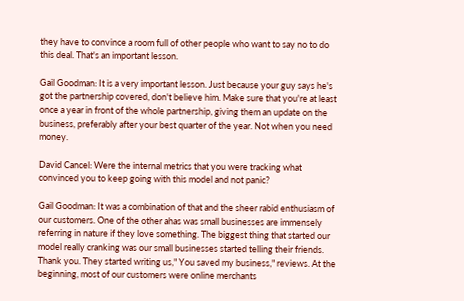they have to convince a room full of other people who want to say no to do this deal. That's an important lesson.

Gail Goodman: It is a very important lesson. Just because your guy says he's got the partnership covered, don't believe him. Make sure that you're at least once a year in front of the whole partnership, giving them an update on the business, preferably after your best quarter of the year. Not when you need money.

David Cancel: Were the internal metrics that you were tracking what convinced you to keep going with this model and not panic?

Gail Goodman: It was a combination of that and the sheer rabid enthusiasm of our customers. One of the other ahas was small businesses are immensely referring in nature if they love something. The biggest thing that started our model really cranking was our small businesses started telling their friends. Thank you. They started writing us," You saved my business," reviews. At the beginning, most of our customers were online merchants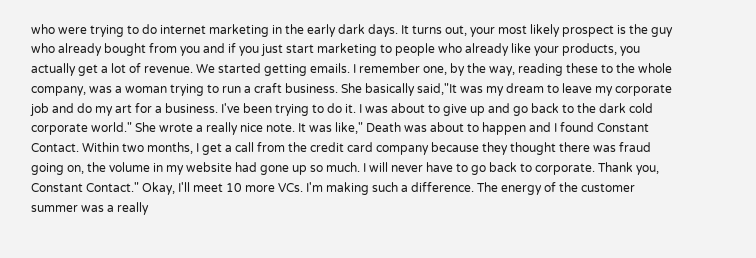who were trying to do internet marketing in the early dark days. It turns out, your most likely prospect is the guy who already bought from you and if you just start marketing to people who already like your products, you actually get a lot of revenue. We started getting emails. I remember one, by the way, reading these to the whole company, was a woman trying to run a craft business. She basically said,"It was my dream to leave my corporate job and do my art for a business. I've been trying to do it. I was about to give up and go back to the dark cold corporate world." She wrote a really nice note. It was like," Death was about to happen and I found Constant Contact. Within two months, I get a call from the credit card company because they thought there was fraud going on, the volume in my website had gone up so much. I will never have to go back to corporate. Thank you, Constant Contact." Okay, I'll meet 10 more VCs. I'm making such a difference. The energy of the customer summer was a really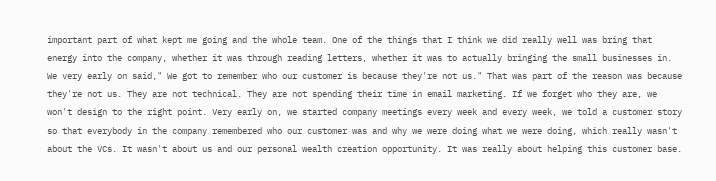important part of what kept me going and the whole team. One of the things that I think we did really well was bring that energy into the company, whether it was through reading letters, whether it was to actually bringing the small businesses in. We very early on said," We got to remember who our customer is because they're not us." That was part of the reason was because they're not us. They are not technical. They are not spending their time in email marketing. If we forget who they are, we won't design to the right point. Very early on, we started company meetings every week and every week, we told a customer story so that everybody in the company remembered who our customer was and why we were doing what we were doing, which really wasn't about the VCs. It wasn't about us and our personal wealth creation opportunity. It was really about helping this customer base.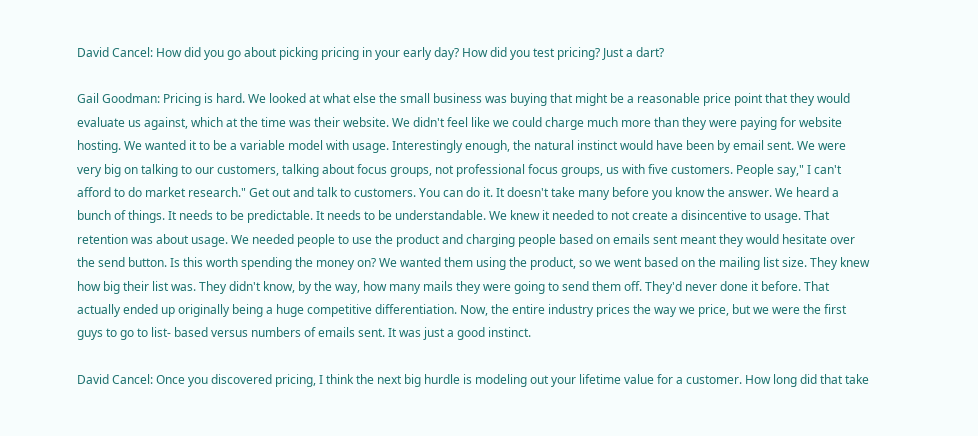David Cancel: How did you go about picking pricing in your early day? How did you test pricing? Just a dart?

Gail Goodman: Pricing is hard. We looked at what else the small business was buying that might be a reasonable price point that they would evaluate us against, which at the time was their website. We didn't feel like we could charge much more than they were paying for website hosting. We wanted it to be a variable model with usage. Interestingly enough, the natural instinct would have been by email sent. We were very big on talking to our customers, talking about focus groups, not professional focus groups, us with five customers. People say," I can't afford to do market research." Get out and talk to customers. You can do it. It doesn't take many before you know the answer. We heard a bunch of things. It needs to be predictable. It needs to be understandable. We knew it needed to not create a disincentive to usage. That retention was about usage. We needed people to use the product and charging people based on emails sent meant they would hesitate over the send button. Is this worth spending the money on? We wanted them using the product, so we went based on the mailing list size. They knew how big their list was. They didn't know, by the way, how many mails they were going to send them off. They'd never done it before. That actually ended up originally being a huge competitive differentiation. Now, the entire industry prices the way we price, but we were the first guys to go to list- based versus numbers of emails sent. It was just a good instinct.

David Cancel: Once you discovered pricing, I think the next big hurdle is modeling out your lifetime value for a customer. How long did that take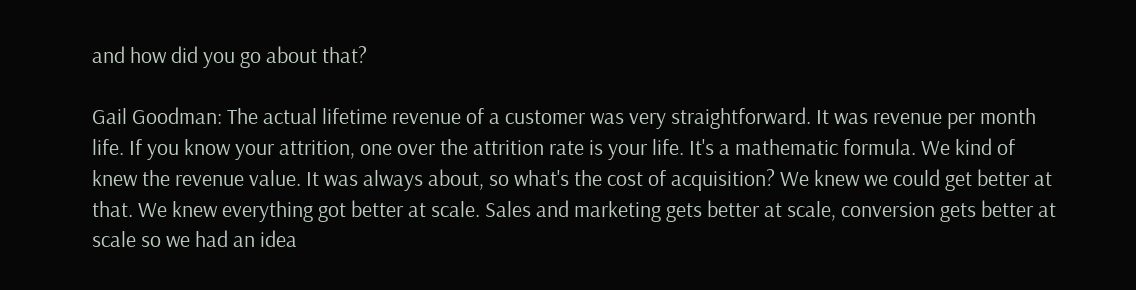and how did you go about that?

Gail Goodman: The actual lifetime revenue of a customer was very straightforward. It was revenue per month life. If you know your attrition, one over the attrition rate is your life. It's a mathematic formula. We kind of knew the revenue value. It was always about, so what's the cost of acquisition? We knew we could get better at that. We knew everything got better at scale. Sales and marketing gets better at scale, conversion gets better at scale so we had an idea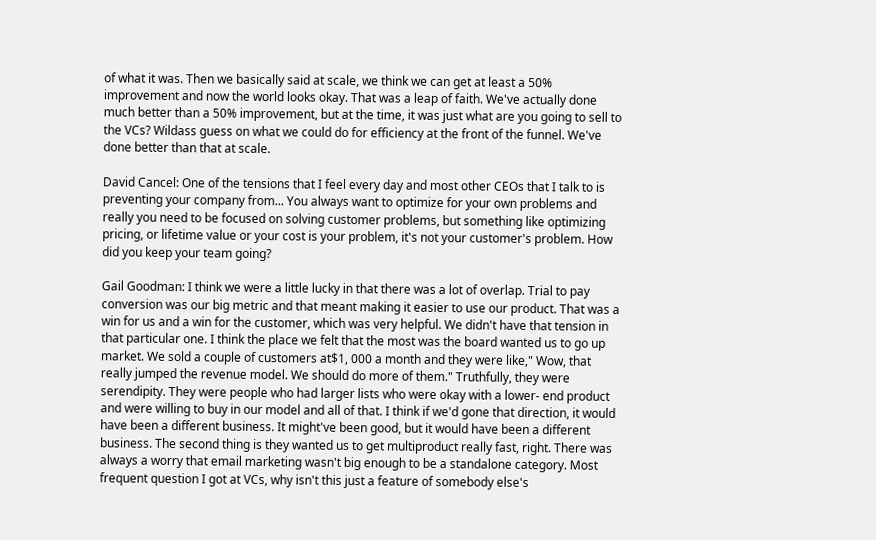of what it was. Then we basically said at scale, we think we can get at least a 50% improvement and now the world looks okay. That was a leap of faith. We've actually done much better than a 50% improvement, but at the time, it was just what are you going to sell to the VCs? Wildass guess on what we could do for efficiency at the front of the funnel. We've done better than that at scale.

David Cancel: One of the tensions that I feel every day and most other CEOs that I talk to is preventing your company from... You always want to optimize for your own problems and really you need to be focused on solving customer problems, but something like optimizing pricing, or lifetime value or your cost is your problem, it's not your customer's problem. How did you keep your team going?

Gail Goodman: I think we were a little lucky in that there was a lot of overlap. Trial to pay conversion was our big metric and that meant making it easier to use our product. That was a win for us and a win for the customer, which was very helpful. We didn't have that tension in that particular one. I think the place we felt that the most was the board wanted us to go up market. We sold a couple of customers at$1, 000 a month and they were like," Wow, that really jumped the revenue model. We should do more of them." Truthfully, they were serendipity. They were people who had larger lists who were okay with a lower- end product and were willing to buy in our model and all of that. I think if we'd gone that direction, it would have been a different business. It might've been good, but it would have been a different business. The second thing is they wanted us to get multiproduct really fast, right. There was always a worry that email marketing wasn't big enough to be a standalone category. Most frequent question I got at VCs, why isn't this just a feature of somebody else's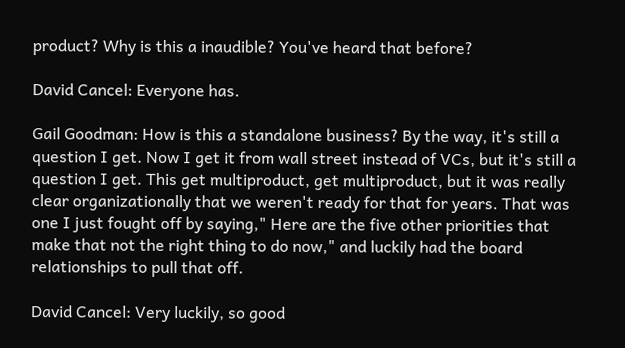product? Why is this a inaudible? You've heard that before?

David Cancel: Everyone has.

Gail Goodman: How is this a standalone business? By the way, it's still a question I get. Now I get it from wall street instead of VCs, but it's still a question I get. This get multiproduct, get multiproduct, but it was really clear organizationally that we weren't ready for that for years. That was one I just fought off by saying," Here are the five other priorities that make that not the right thing to do now," and luckily had the board relationships to pull that off.

David Cancel: Very luckily, so good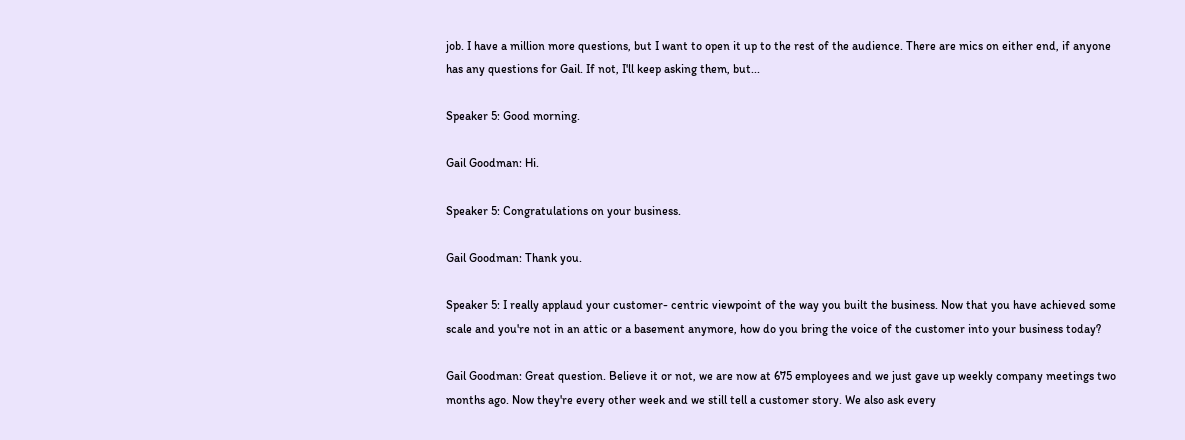job. I have a million more questions, but I want to open it up to the rest of the audience. There are mics on either end, if anyone has any questions for Gail. If not, I'll keep asking them, but...

Speaker 5: Good morning.

Gail Goodman: Hi.

Speaker 5: Congratulations on your business.

Gail Goodman: Thank you.

Speaker 5: I really applaud your customer- centric viewpoint of the way you built the business. Now that you have achieved some scale and you're not in an attic or a basement anymore, how do you bring the voice of the customer into your business today?

Gail Goodman: Great question. Believe it or not, we are now at 675 employees and we just gave up weekly company meetings two months ago. Now they're every other week and we still tell a customer story. We also ask every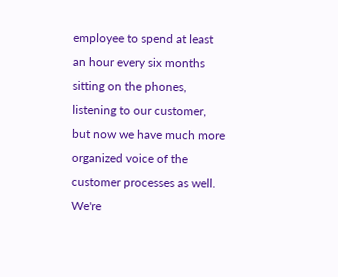employee to spend at least an hour every six months sitting on the phones, listening to our customer, but now we have much more organized voice of the customer processes as well. We're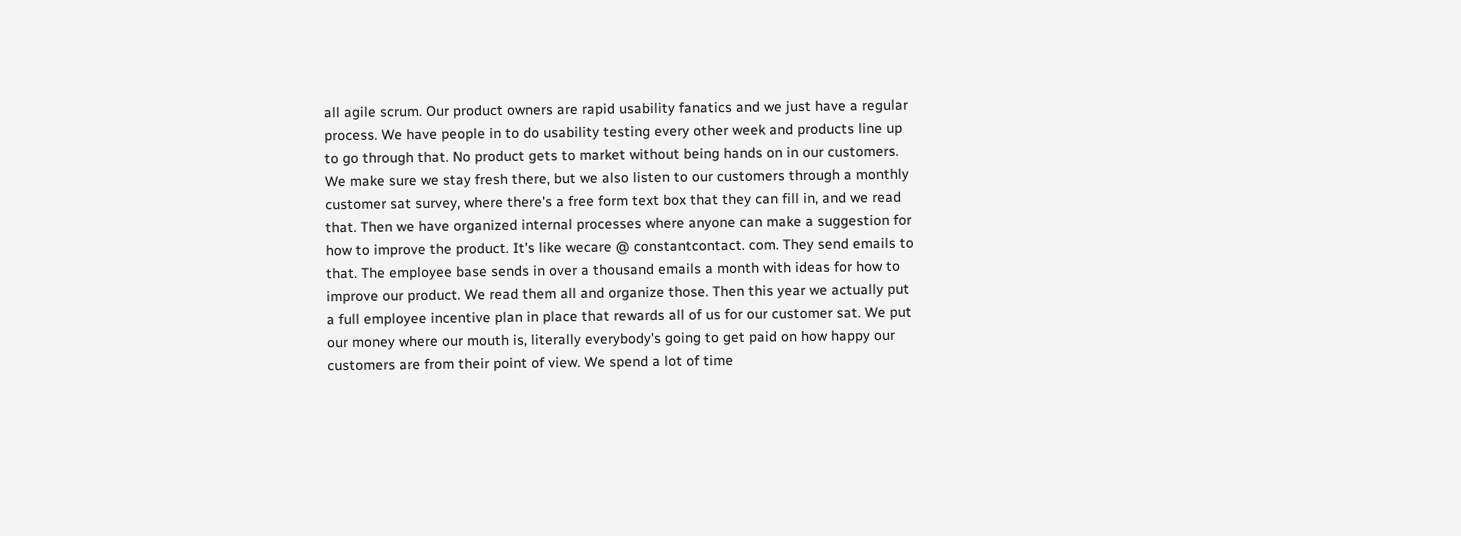all agile scrum. Our product owners are rapid usability fanatics and we just have a regular process. We have people in to do usability testing every other week and products line up to go through that. No product gets to market without being hands on in our customers. We make sure we stay fresh there, but we also listen to our customers through a monthly customer sat survey, where there's a free form text box that they can fill in, and we read that. Then we have organized internal processes where anyone can make a suggestion for how to improve the product. It's like wecare @ constantcontact. com. They send emails to that. The employee base sends in over a thousand emails a month with ideas for how to improve our product. We read them all and organize those. Then this year we actually put a full employee incentive plan in place that rewards all of us for our customer sat. We put our money where our mouth is, literally everybody's going to get paid on how happy our customers are from their point of view. We spend a lot of time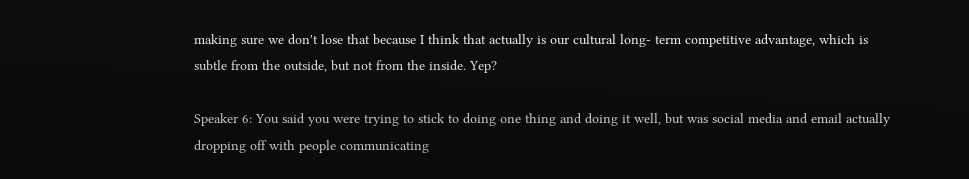making sure we don't lose that because I think that actually is our cultural long- term competitive advantage, which is subtle from the outside, but not from the inside. Yep?

Speaker 6: You said you were trying to stick to doing one thing and doing it well, but was social media and email actually dropping off with people communicating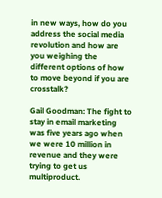in new ways, how do you address the social media revolution and how are you weighing the different options of how to move beyond if you are crosstalk?

Gail Goodman: The fight to stay in email marketing was five years ago when we were 10 million in revenue and they were trying to get us multiproduct.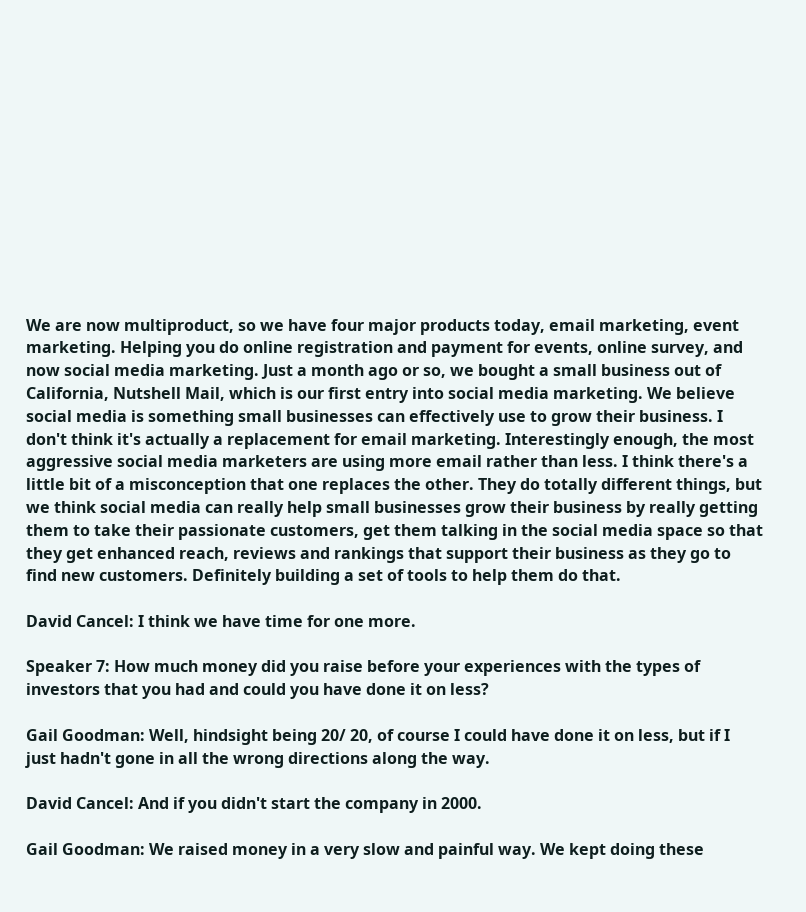We are now multiproduct, so we have four major products today, email marketing, event marketing. Helping you do online registration and payment for events, online survey, and now social media marketing. Just a month ago or so, we bought a small business out of California, Nutshell Mail, which is our first entry into social media marketing. We believe social media is something small businesses can effectively use to grow their business. I don't think it's actually a replacement for email marketing. Interestingly enough, the most aggressive social media marketers are using more email rather than less. I think there's a little bit of a misconception that one replaces the other. They do totally different things, but we think social media can really help small businesses grow their business by really getting them to take their passionate customers, get them talking in the social media space so that they get enhanced reach, reviews and rankings that support their business as they go to find new customers. Definitely building a set of tools to help them do that.

David Cancel: I think we have time for one more.

Speaker 7: How much money did you raise before your experiences with the types of investors that you had and could you have done it on less?

Gail Goodman: Well, hindsight being 20/ 20, of course I could have done it on less, but if I just hadn't gone in all the wrong directions along the way.

David Cancel: And if you didn't start the company in 2000.

Gail Goodman: We raised money in a very slow and painful way. We kept doing these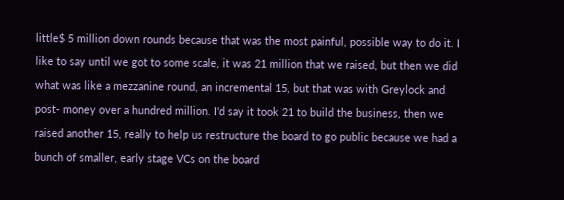little$ 5 million down rounds because that was the most painful, possible way to do it. I like to say until we got to some scale, it was 21 million that we raised, but then we did what was like a mezzanine round, an incremental 15, but that was with Greylock and post- money over a hundred million. I'd say it took 21 to build the business, then we raised another 15, really to help us restructure the board to go public because we had a bunch of smaller, early stage VCs on the board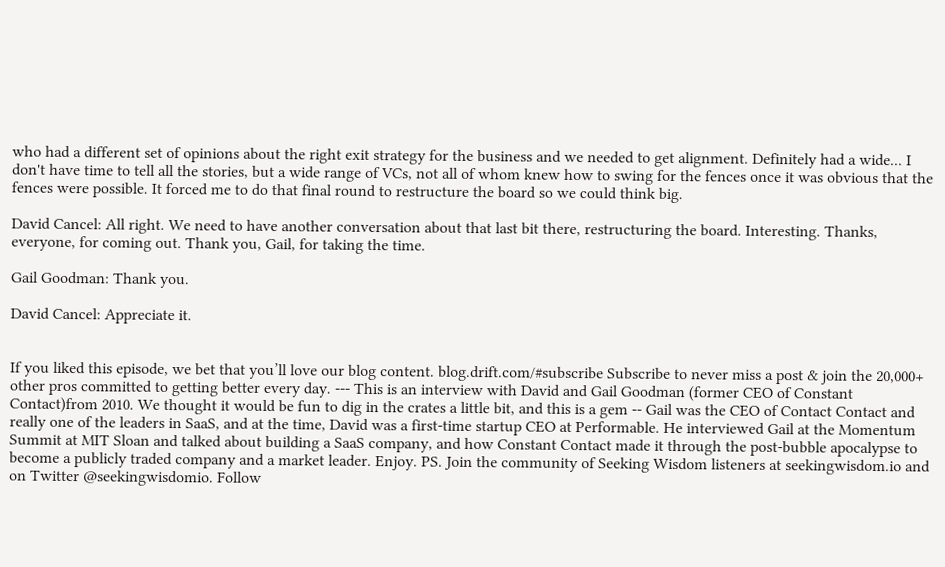who had a different set of opinions about the right exit strategy for the business and we needed to get alignment. Definitely had a wide... I don't have time to tell all the stories, but a wide range of VCs, not all of whom knew how to swing for the fences once it was obvious that the fences were possible. It forced me to do that final round to restructure the board so we could think big.

David Cancel: All right. We need to have another conversation about that last bit there, restructuring the board. Interesting. Thanks, everyone, for coming out. Thank you, Gail, for taking the time.

Gail Goodman: Thank you.

David Cancel: Appreciate it.


If you liked this episode, we bet that you’ll love our blog content. blog.drift.com/#subscribe Subscribe to never miss a post & join the 20,000+ other pros committed to getting better every day. --- This is an interview with David and Gail Goodman (former CEO of Constant Contact)from 2010. We thought it would be fun to dig in the crates a little bit, and this is a gem -- Gail was the CEO of Contact Contact and really one of the leaders in SaaS, and at the time, David was a first-time startup CEO at Performable. He interviewed Gail at the Momentum Summit at MIT Sloan and talked about building a SaaS company, and how Constant Contact made it through the post-bubble apocalypse to become a publicly traded company and a market leader. Enjoy. PS. Join the community of Seeking Wisdom listeners at seekingwisdom.io and on Twitter @seekingwisdomio. Follow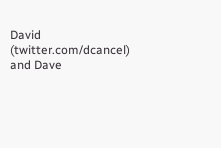David (twitter.com/dcancel) and Dave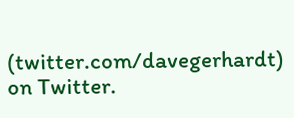(twitter.com/davegerhardt) on Twitter.